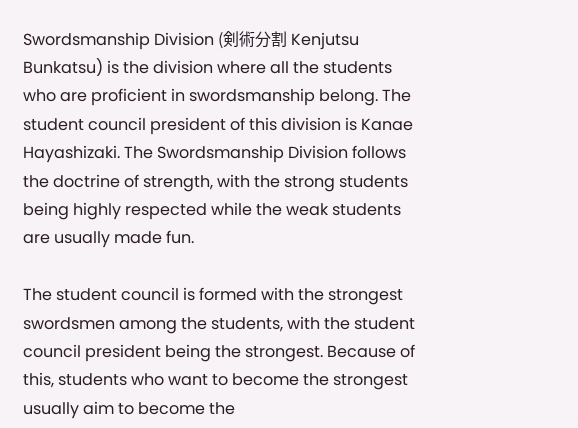Swordsmanship Division (剣術分割 Kenjutsu Bunkatsu) is the division where all the students who are proficient in swordsmanship belong. The student council president of this division is Kanae Hayashizaki. The Swordsmanship Division follows the doctrine of strength, with the strong students being highly respected while the weak students are usually made fun.

The student council is formed with the strongest swordsmen among the students, with the student council president being the strongest. Because of this, students who want to become the strongest usually aim to become the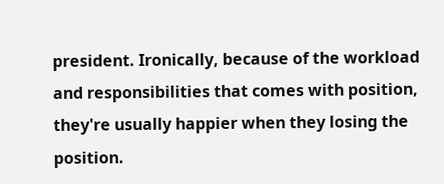president. Ironically, because of the workload and responsibilities that comes with position, they're usually happier when they losing the position.